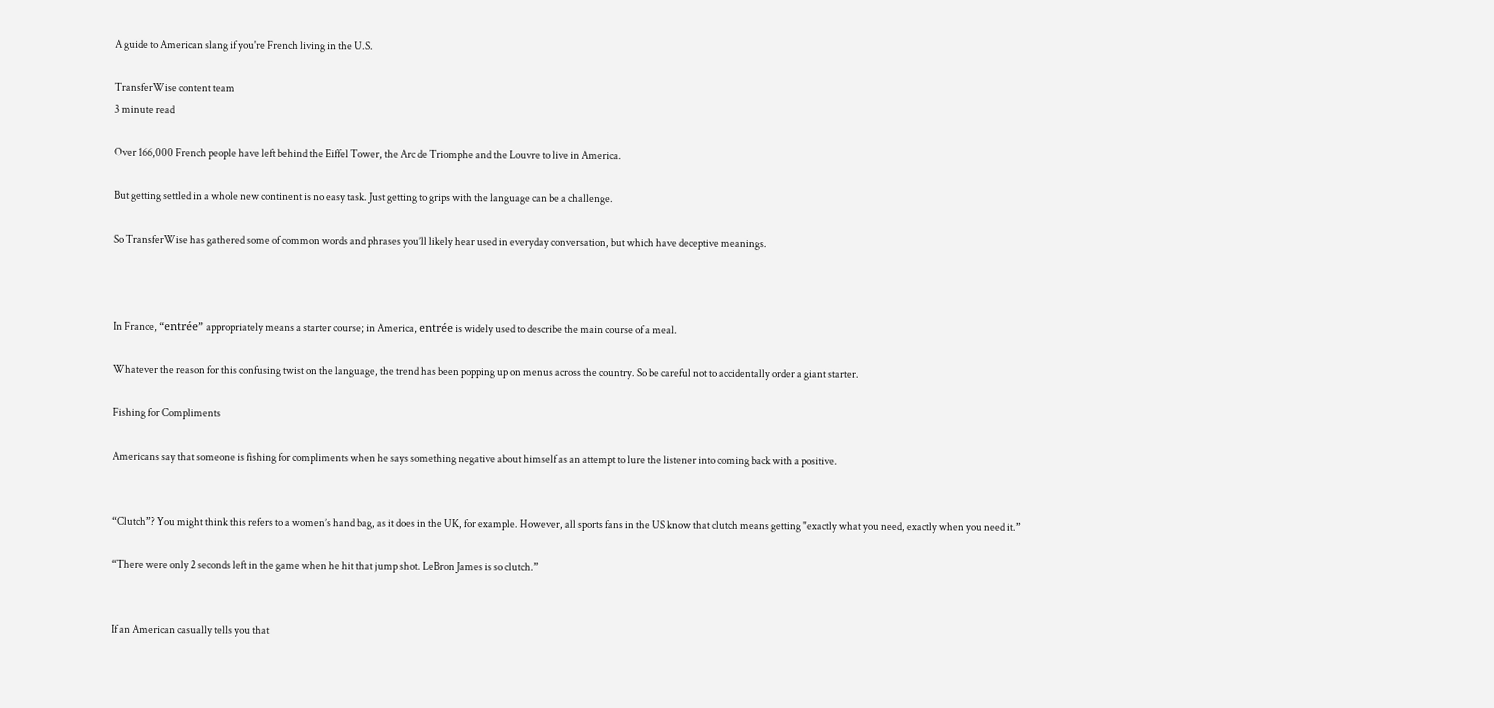A guide to American slang if you're French living in the U.S.

TransferWise content team
3 minute read

Over 166,000 French people have left behind the Eiffel Tower, the Arc de Triomphe and the Louvre to live in America.

But getting settled in a whole new continent is no easy task. Just getting to grips with the language can be a challenge.

So TransferWise has gathered some of common words and phrases you’ll likely hear used in everyday conversation, but which have deceptive meanings.



In France, “entrée” appropriately means a starter course; in America, entrée is widely used to describe the main course of a meal.

Whatever the reason for this confusing twist on the language, the trend has been popping up on menus across the country. So be careful not to accidentally order a giant starter.

Fishing for Compliments

Americans say that someone is fishing for compliments when he says something negative about himself as an attempt to lure the listener into coming back with a positive.


“Clutch”? You might think this refers to a women’s hand bag, as it does in the UK, for example. However, all sports fans in the US know that clutch means getting "exactly what you need, exactly when you need it.”

“There were only 2 seconds left in the game when he hit that jump shot. LeBron James is so clutch.”


If an American casually tells you that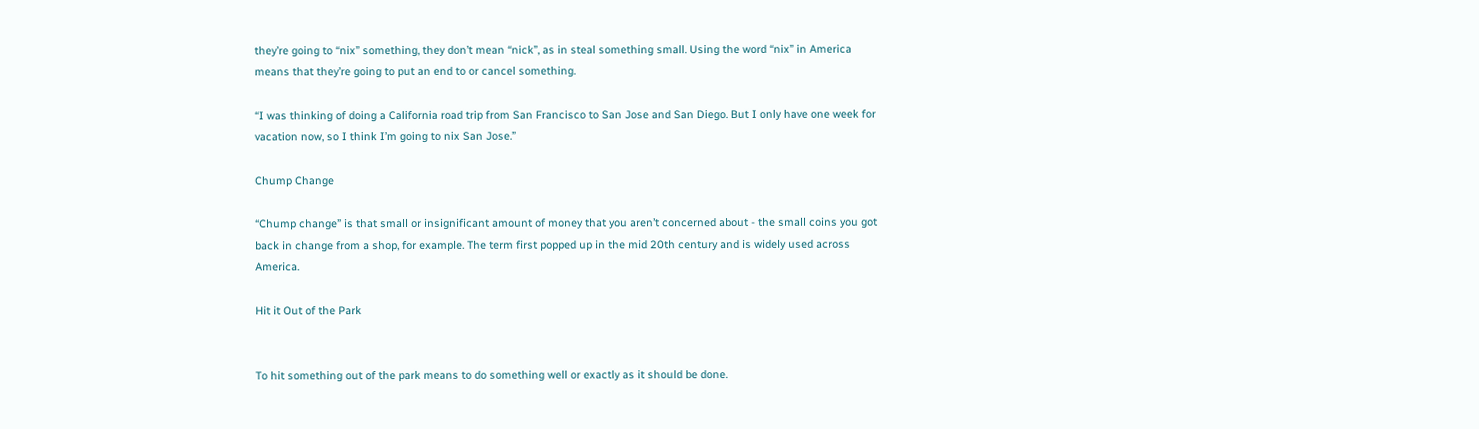they’re going to “nix” something, they don’t mean “nick”, as in steal something small. Using the word “nix” in America means that they’re going to put an end to or cancel something.

“I was thinking of doing a California road trip from San Francisco to San Jose and San Diego. But I only have one week for vacation now, so I think I’m going to nix San Jose.”

Chump Change

“Chump change” is that small or insignificant amount of money that you aren’t concerned about - the small coins you got back in change from a shop, for example. The term first popped up in the mid 20th century and is widely used across America.

Hit it Out of the Park


To hit something out of the park means to do something well or exactly as it should be done.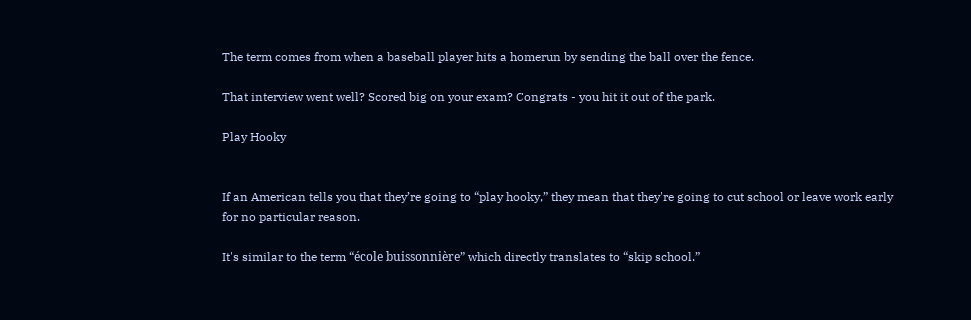The term comes from when a baseball player hits a homerun by sending the ball over the fence.

That interview went well? Scored big on your exam? Congrats - you hit it out of the park.

Play Hooky


If an American tells you that they’re going to “play hooky,” they mean that they're going to cut school or leave work early for no particular reason.

It's similar to the term “école buissonnière” which directly translates to “skip school.”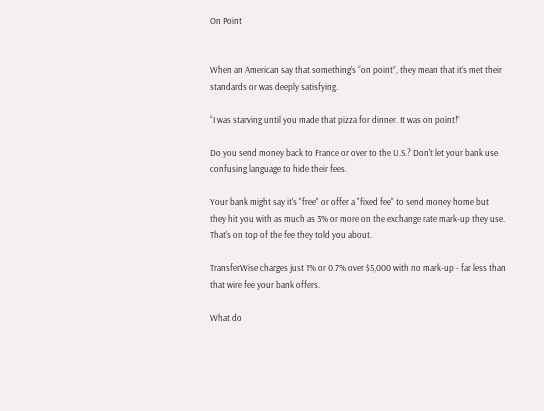On Point


When an American say that something’s “on point”, they mean that it’s met their standards or was deeply satisfying.

“I was starving until you made that pizza for dinner. It was on point!”

Do you send money back to France or over to the U.S.? Don't let your bank use confusing language to hide their fees.

Your bank might say it's "free" or offer a "fixed fee" to send money home but they hit you with as much as 3% or more on the exchange rate mark-up they use. That's on top of the fee they told you about.

TransferWise charges just 1% or 0.7% over $5,000 with no mark-up - far less than that wire fee your bank offers.

What do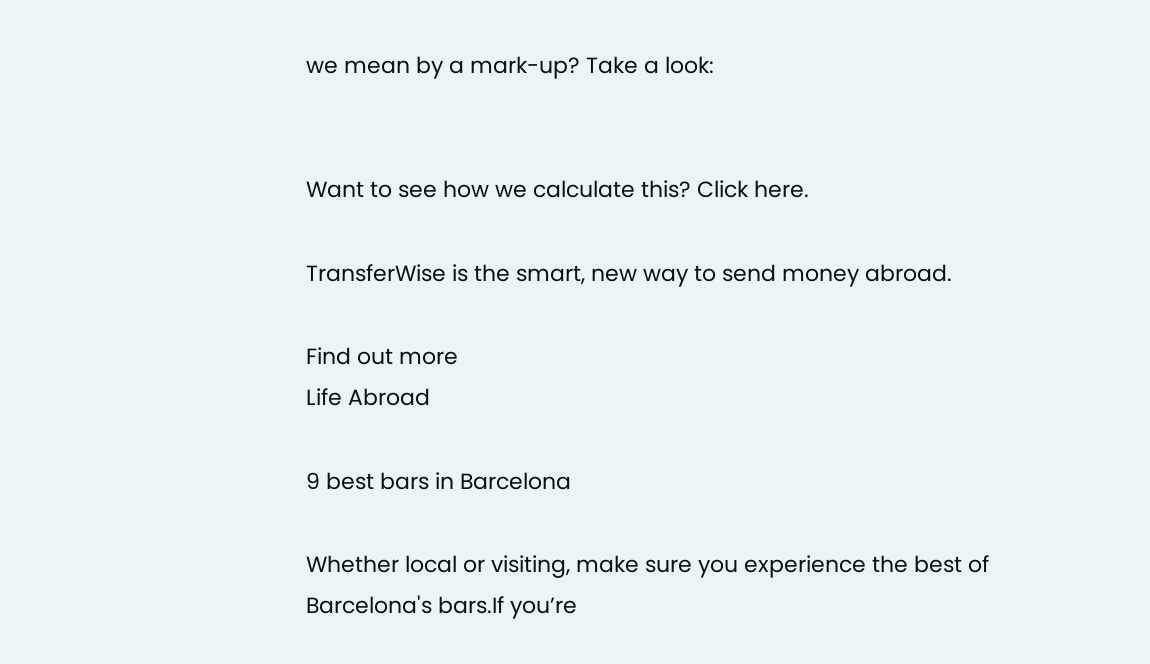we mean by a mark-up? Take a look:


Want to see how we calculate this? Click here.

TransferWise is the smart, new way to send money abroad.

Find out more
Life Abroad

9 best bars in Barcelona

Whether local or visiting, make sure you experience the best of Barcelona's bars.If you’re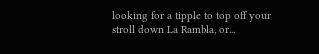looking for a tipple to top off your stroll down La Rambla, or...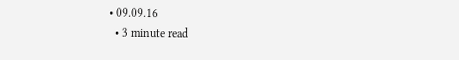• 09.09.16
  • 3 minute read